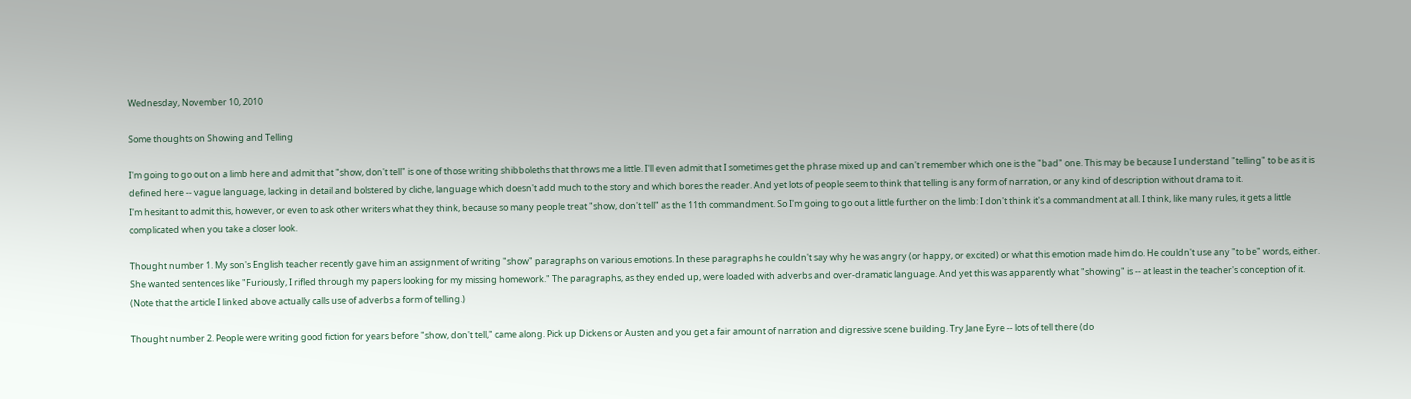Wednesday, November 10, 2010

Some thoughts on Showing and Telling

I'm going to go out on a limb here and admit that "show, don't tell" is one of those writing shibboleths that throws me a little. I'll even admit that I sometimes get the phrase mixed up and can't remember which one is the "bad" one. This may be because I understand "telling" to be as it is defined here -- vague language, lacking in detail and bolstered by cliche, language which doesn't add much to the story and which bores the reader. And yet lots of people seem to think that telling is any form of narration, or any kind of description without drama to it.
I'm hesitant to admit this, however, or even to ask other writers what they think, because so many people treat "show, don't tell" as the 11th commandment. So I'm going to go out a little further on the limb: I don't think it's a commandment at all. I think, like many rules, it gets a little complicated when you take a closer look.

Thought number 1. My son's English teacher recently gave him an assignment of writing "show" paragraphs on various emotions. In these paragraphs he couldn't say why he was angry (or happy, or excited) or what this emotion made him do. He couldn't use any "to be" words, either. She wanted sentences like "Furiously, I rifled through my papers looking for my missing homework." The paragraphs, as they ended up, were loaded with adverbs and over-dramatic language. And yet this was apparently what "showing" is -- at least in the teacher's conception of it. (Note that the article I linked above actually calls use of adverbs a form of telling.)

Thought number 2. People were writing good fiction for years before "show, don't tell," came along. Pick up Dickens or Austen and you get a fair amount of narration and digressive scene building. Try Jane Eyre -- lots of tell there (do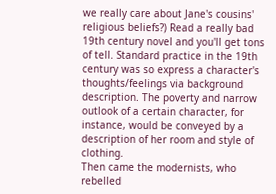we really care about Jane's cousins' religious beliefs?) Read a really bad 19th century novel and you'll get tons of tell. Standard practice in the 19th century was so express a character's thoughts/feelings via background description. The poverty and narrow outlook of a certain character, for instance, would be conveyed by a description of her room and style of clothing.
Then came the modernists, who rebelled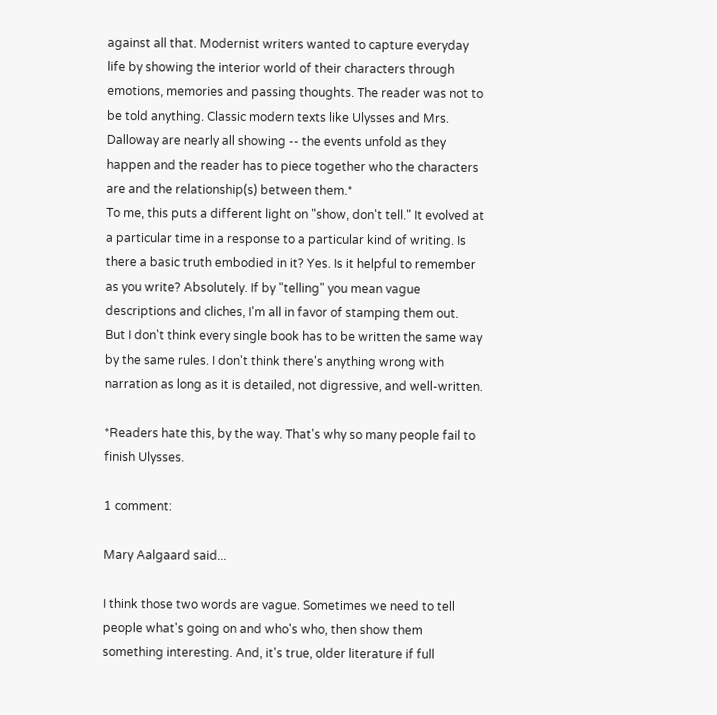against all that. Modernist writers wanted to capture everyday life by showing the interior world of their characters through emotions, memories and passing thoughts. The reader was not to be told anything. Classic modern texts like Ulysses and Mrs. Dalloway are nearly all showing -- the events unfold as they happen and the reader has to piece together who the characters are and the relationship(s) between them.*
To me, this puts a different light on "show, don't tell." It evolved at a particular time in a response to a particular kind of writing. Is there a basic truth embodied in it? Yes. Is it helpful to remember as you write? Absolutely. If by "telling" you mean vague descriptions and cliches, I'm all in favor of stamping them out.
But I don't think every single book has to be written the same way by the same rules. I don't think there's anything wrong with narration as long as it is detailed, not digressive, and well-written.

*Readers hate this, by the way. That's why so many people fail to finish Ulysses.

1 comment:

Mary Aalgaard said...

I think those two words are vague. Sometimes we need to tell people what's going on and who's who, then show them something interesting. And, it's true, older literature if full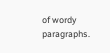of wordy paragraphs.